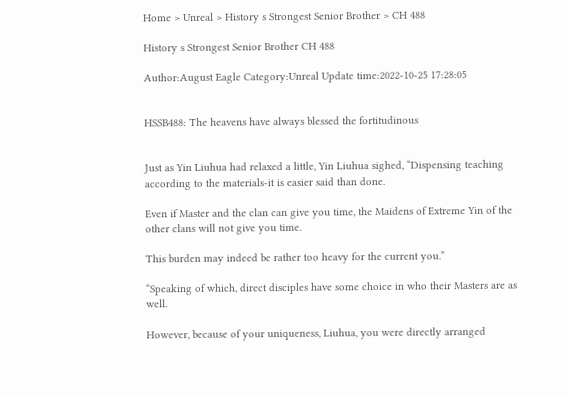Home > Unreal > History s Strongest Senior Brother > CH 488

History s Strongest Senior Brother CH 488

Author:August Eagle Category:Unreal Update time:2022-10-25 17:28:05


HSSB488: The heavens have always blessed the fortitudinous


Just as Yin Liuhua had relaxed a little, Yin Liuhua sighed, “Dispensing teaching according to the materials-it is easier said than done.

Even if Master and the clan can give you time, the Maidens of Extreme Yin of the other clans will not give you time.

This burden may indeed be rather too heavy for the current you.”

“Speaking of which, direct disciples have some choice in who their Masters are as well.

However, because of your uniqueness, Liuhua, you were directly arranged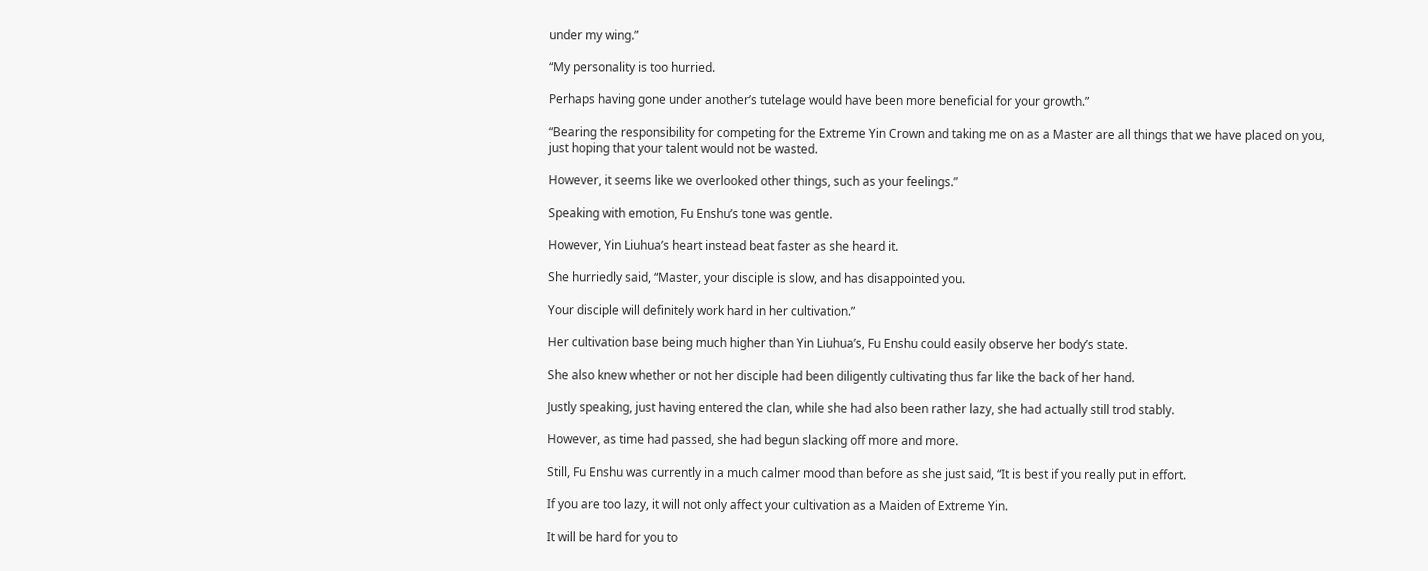under my wing.”

“My personality is too hurried.

Perhaps having gone under another’s tutelage would have been more beneficial for your growth.”

“Bearing the responsibility for competing for the Extreme Yin Crown and taking me on as a Master are all things that we have placed on you, just hoping that your talent would not be wasted.

However, it seems like we overlooked other things, such as your feelings.”

Speaking with emotion, Fu Enshu’s tone was gentle.

However, Yin Liuhua’s heart instead beat faster as she heard it.

She hurriedly said, “Master, your disciple is slow, and has disappointed you.

Your disciple will definitely work hard in her cultivation.”

Her cultivation base being much higher than Yin Liuhua’s, Fu Enshu could easily observe her body’s state.

She also knew whether or not her disciple had been diligently cultivating thus far like the back of her hand.

Justly speaking, just having entered the clan, while she had also been rather lazy, she had actually still trod stably.

However, as time had passed, she had begun slacking off more and more.

Still, Fu Enshu was currently in a much calmer mood than before as she just said, “It is best if you really put in effort.

If you are too lazy, it will not only affect your cultivation as a Maiden of Extreme Yin.

It will be hard for you to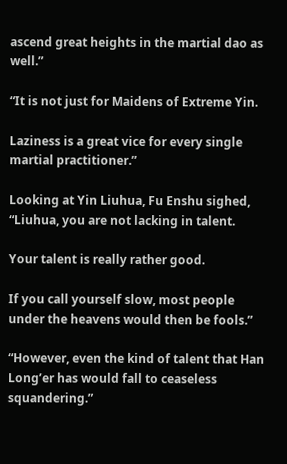ascend great heights in the martial dao as well.”

“It is not just for Maidens of Extreme Yin.

Laziness is a great vice for every single martial practitioner.”

Looking at Yin Liuhua, Fu Enshu sighed, “Liuhua, you are not lacking in talent.

Your talent is really rather good.

If you call yourself slow, most people under the heavens would then be fools.”

“However, even the kind of talent that Han Long’er has would fall to ceaseless squandering.”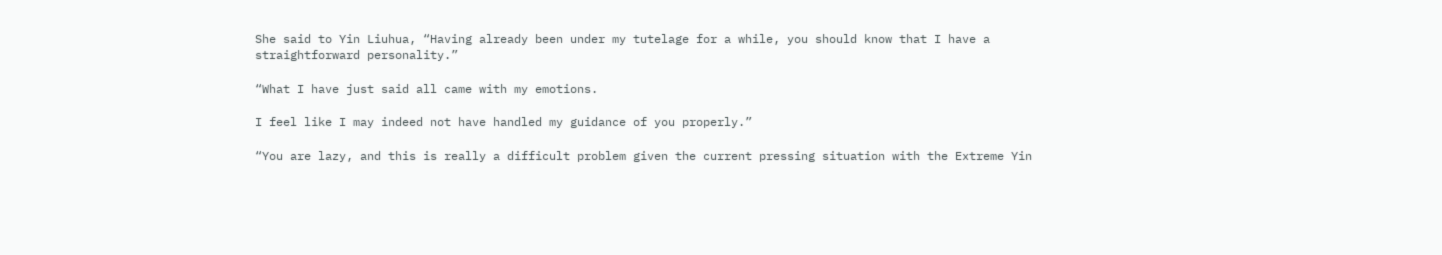She said to Yin Liuhua, “Having already been under my tutelage for a while, you should know that I have a straightforward personality.”

“What I have just said all came with my emotions.

I feel like I may indeed not have handled my guidance of you properly.”

“You are lazy, and this is really a difficult problem given the current pressing situation with the Extreme Yin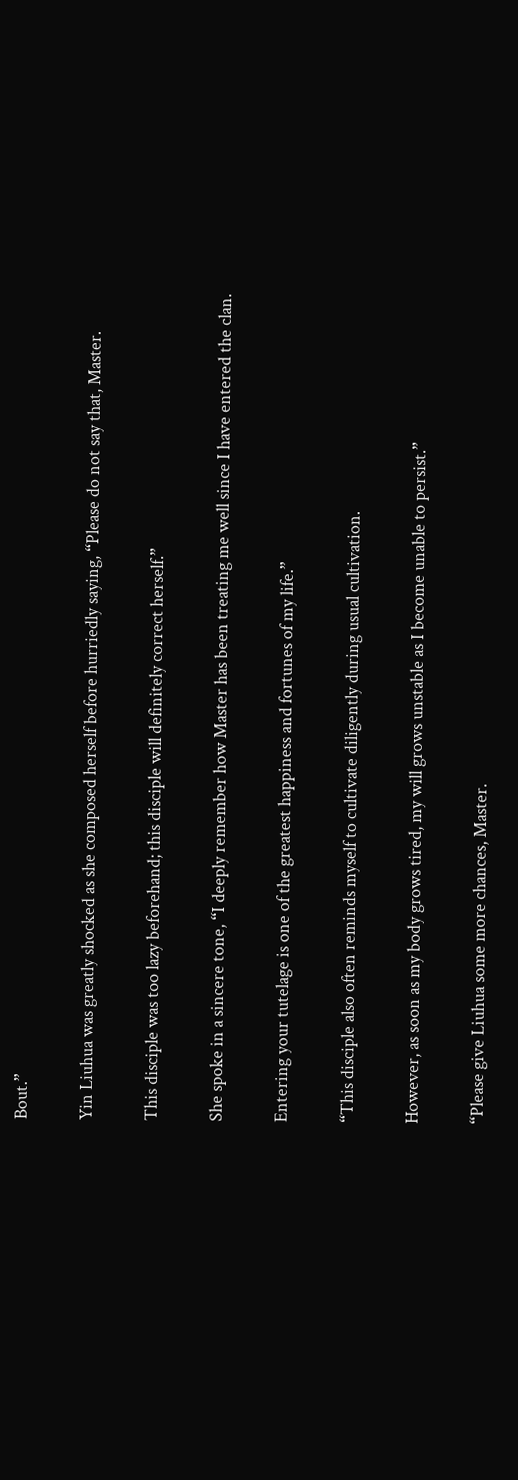Bout.”

Yin Liuhua was greatly shocked as she composed herself before hurriedly saying, “Please do not say that, Master.

This disciple was too lazy beforehand; this disciple will definitely correct herself.”

She spoke in a sincere tone, “I deeply remember how Master has been treating me well since I have entered the clan.

Entering your tutelage is one of the greatest happiness and fortunes of my life.”

“This disciple also often reminds myself to cultivate diligently during usual cultivation.

However, as soon as my body grows tired, my will grows unstable as I become unable to persist.”

“Please give Liuhua some more chances, Master.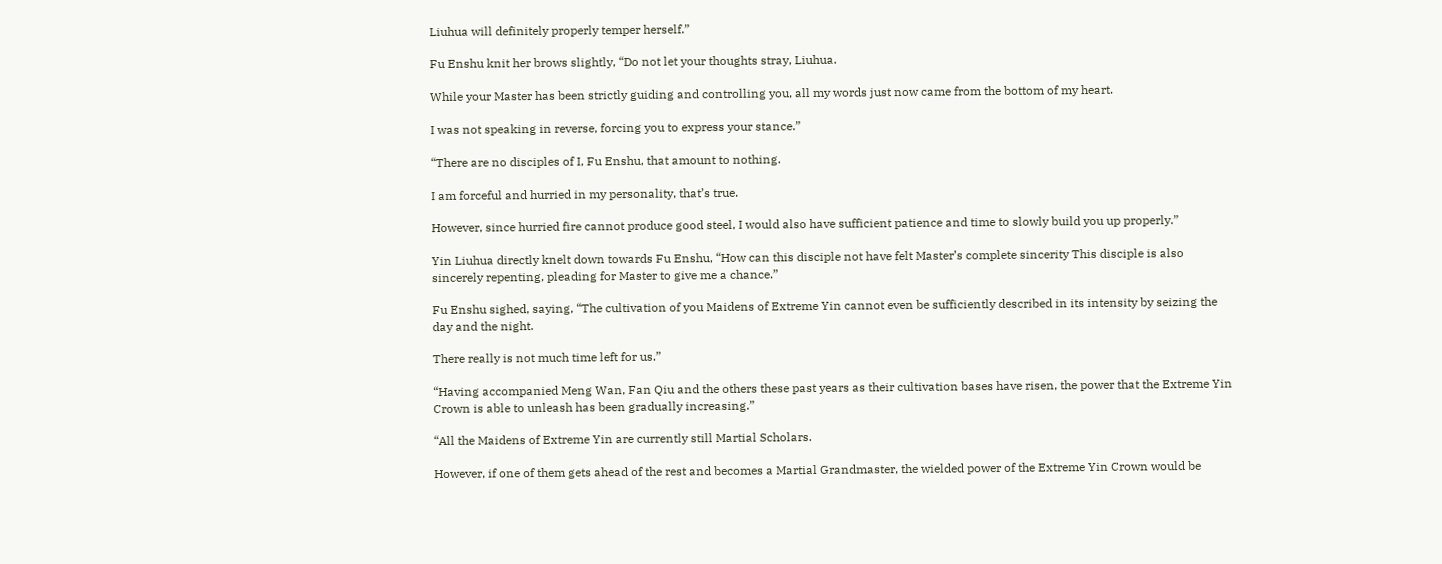Liuhua will definitely properly temper herself.”

Fu Enshu knit her brows slightly, “Do not let your thoughts stray, Liuhua.

While your Master has been strictly guiding and controlling you, all my words just now came from the bottom of my heart.

I was not speaking in reverse, forcing you to express your stance.”

“There are no disciples of I, Fu Enshu, that amount to nothing.

I am forceful and hurried in my personality, that’s true.

However, since hurried fire cannot produce good steel, I would also have sufficient patience and time to slowly build you up properly.”

Yin Liuhua directly knelt down towards Fu Enshu, “How can this disciple not have felt Master’s complete sincerity This disciple is also sincerely repenting, pleading for Master to give me a chance.”

Fu Enshu sighed, saying, “The cultivation of you Maidens of Extreme Yin cannot even be sufficiently described in its intensity by seizing the day and the night.

There really is not much time left for us.”

“Having accompanied Meng Wan, Fan Qiu and the others these past years as their cultivation bases have risen, the power that the Extreme Yin Crown is able to unleash has been gradually increasing.”

“All the Maidens of Extreme Yin are currently still Martial Scholars.

However, if one of them gets ahead of the rest and becomes a Martial Grandmaster, the wielded power of the Extreme Yin Crown would be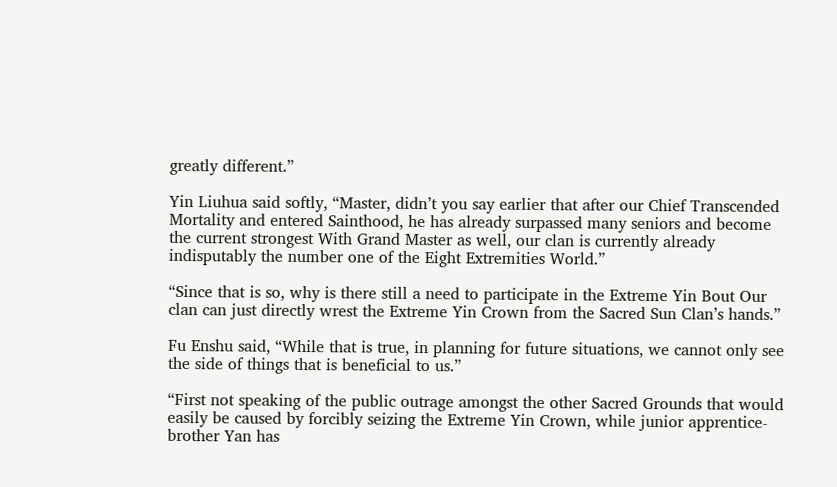greatly different.”

Yin Liuhua said softly, “Master, didn’t you say earlier that after our Chief Transcended Mortality and entered Sainthood, he has already surpassed many seniors and become the current strongest With Grand Master as well, our clan is currently already indisputably the number one of the Eight Extremities World.”

“Since that is so, why is there still a need to participate in the Extreme Yin Bout Our clan can just directly wrest the Extreme Yin Crown from the Sacred Sun Clan’s hands.”

Fu Enshu said, “While that is true, in planning for future situations, we cannot only see the side of things that is beneficial to us.”

“First not speaking of the public outrage amongst the other Sacred Grounds that would easily be caused by forcibly seizing the Extreme Yin Crown, while junior apprentice-brother Yan has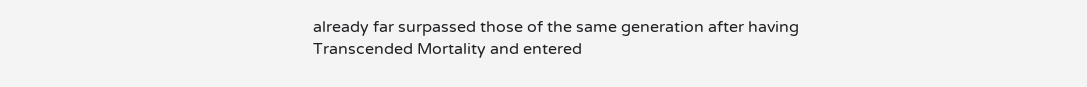already far surpassed those of the same generation after having Transcended Mortality and entered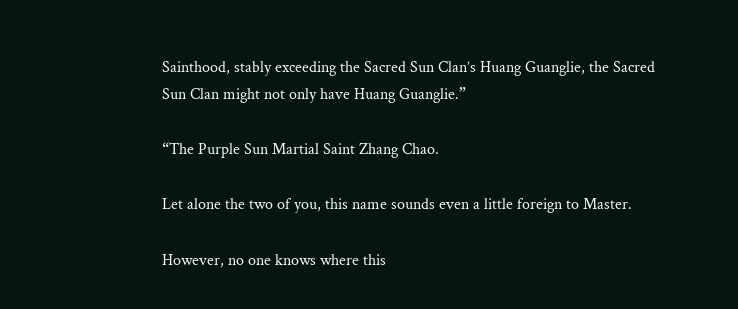Sainthood, stably exceeding the Sacred Sun Clan’s Huang Guanglie, the Sacred Sun Clan might not only have Huang Guanglie.”

“The Purple Sun Martial Saint Zhang Chao.

Let alone the two of you, this name sounds even a little foreign to Master.

However, no one knows where this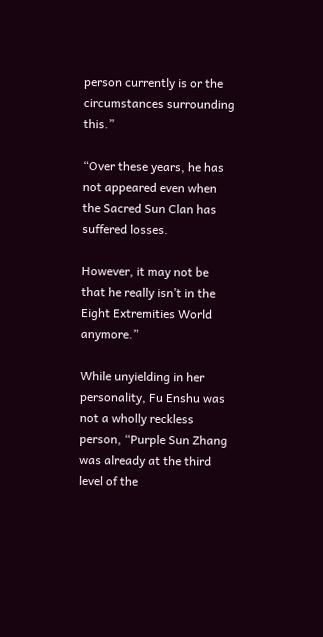person currently is or the circumstances surrounding this.”

“Over these years, he has not appeared even when the Sacred Sun Clan has suffered losses.

However, it may not be that he really isn’t in the Eight Extremities World anymore.”

While unyielding in her personality, Fu Enshu was not a wholly reckless person, “Purple Sun Zhang was already at the third level of the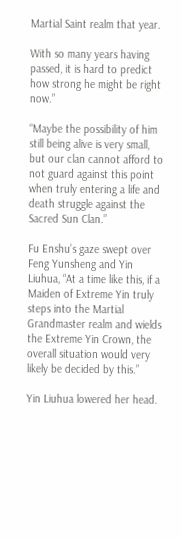Martial Saint realm that year.

With so many years having passed, it is hard to predict how strong he might be right now.”

“Maybe the possibility of him still being alive is very small, but our clan cannot afford to not guard against this point when truly entering a life and death struggle against the Sacred Sun Clan.”

Fu Enshu’s gaze swept over Feng Yunsheng and Yin Liuhua, “At a time like this, if a Maiden of Extreme Yin truly steps into the Martial Grandmaster realm and wields the Extreme Yin Crown, the overall situation would very likely be decided by this.”

Yin Liuhua lowered her head.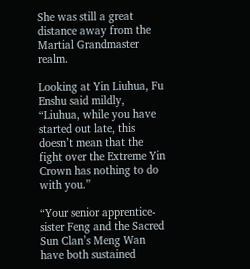She was still a great distance away from the Martial Grandmaster realm.

Looking at Yin Liuhua, Fu Enshu said mildly, “Liuhua, while you have started out late, this doesn’t mean that the fight over the Extreme Yin Crown has nothing to do with you.”

“Your senior apprentice-sister Feng and the Sacred Sun Clan’s Meng Wan have both sustained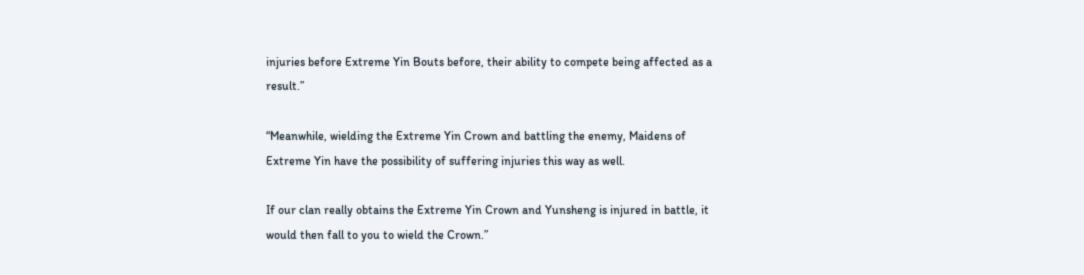injuries before Extreme Yin Bouts before, their ability to compete being affected as a result.”

“Meanwhile, wielding the Extreme Yin Crown and battling the enemy, Maidens of Extreme Yin have the possibility of suffering injuries this way as well.

If our clan really obtains the Extreme Yin Crown and Yunsheng is injured in battle, it would then fall to you to wield the Crown.”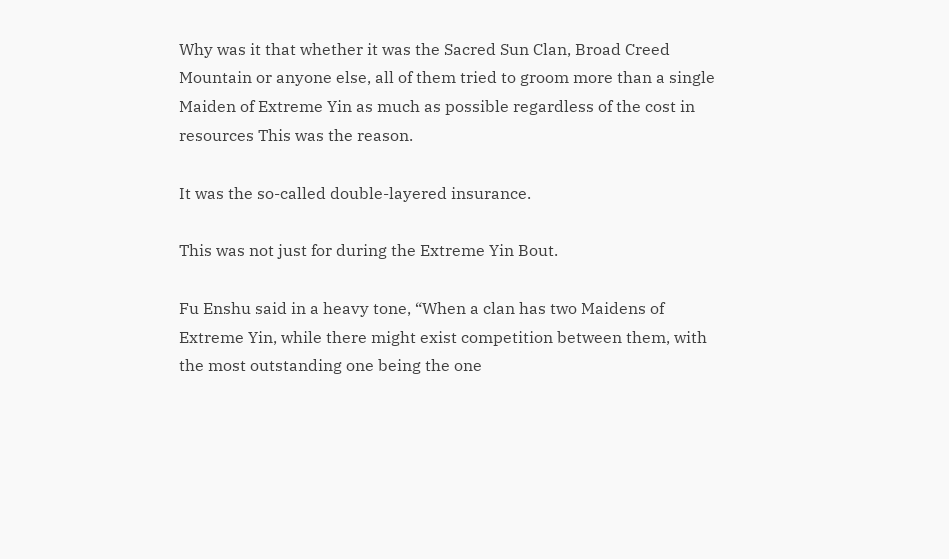Why was it that whether it was the Sacred Sun Clan, Broad Creed Mountain or anyone else, all of them tried to groom more than a single Maiden of Extreme Yin as much as possible regardless of the cost in resources This was the reason.

It was the so-called double-layered insurance.

This was not just for during the Extreme Yin Bout.

Fu Enshu said in a heavy tone, “When a clan has two Maidens of Extreme Yin, while there might exist competition between them, with the most outstanding one being the one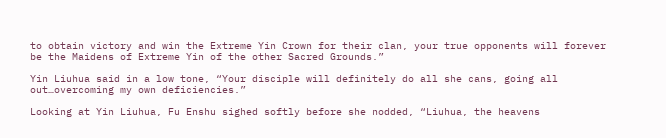to obtain victory and win the Extreme Yin Crown for their clan, your true opponents will forever be the Maidens of Extreme Yin of the other Sacred Grounds.”

Yin Liuhua said in a low tone, “Your disciple will definitely do all she cans, going all out…overcoming my own deficiencies.”

Looking at Yin Liuhua, Fu Enshu sighed softly before she nodded, “Liuhua, the heavens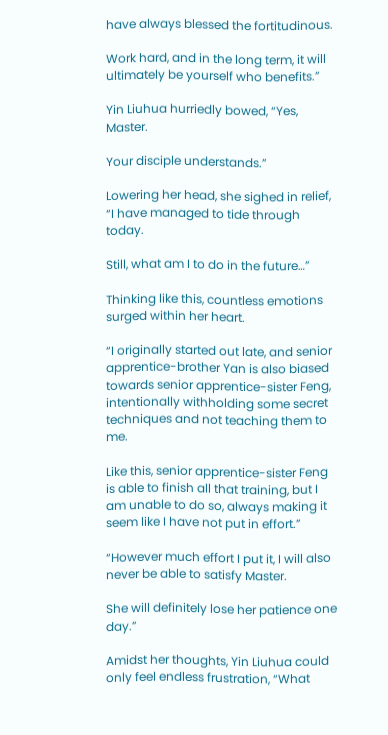have always blessed the fortitudinous.

Work hard, and in the long term, it will ultimately be yourself who benefits.”

Yin Liuhua hurriedly bowed, “Yes, Master.

Your disciple understands.”

Lowering her head, she sighed in relief, “I have managed to tide through today.

Still, what am I to do in the future…”

Thinking like this, countless emotions surged within her heart.

“I originally started out late, and senior apprentice-brother Yan is also biased towards senior apprentice-sister Feng, intentionally withholding some secret techniques and not teaching them to me.

Like this, senior apprentice-sister Feng is able to finish all that training, but I am unable to do so, always making it seem like I have not put in effort.”

“However much effort I put it, I will also never be able to satisfy Master.

She will definitely lose her patience one day.”

Amidst her thoughts, Yin Liuhua could only feel endless frustration, “What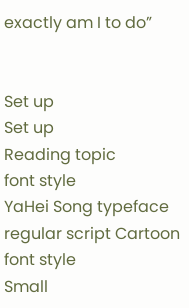exactly am I to do”


Set up
Set up
Reading topic
font style
YaHei Song typeface regular script Cartoon
font style
Small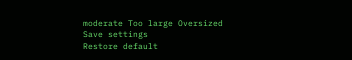moderate Too large Oversized
Save settings
Restore default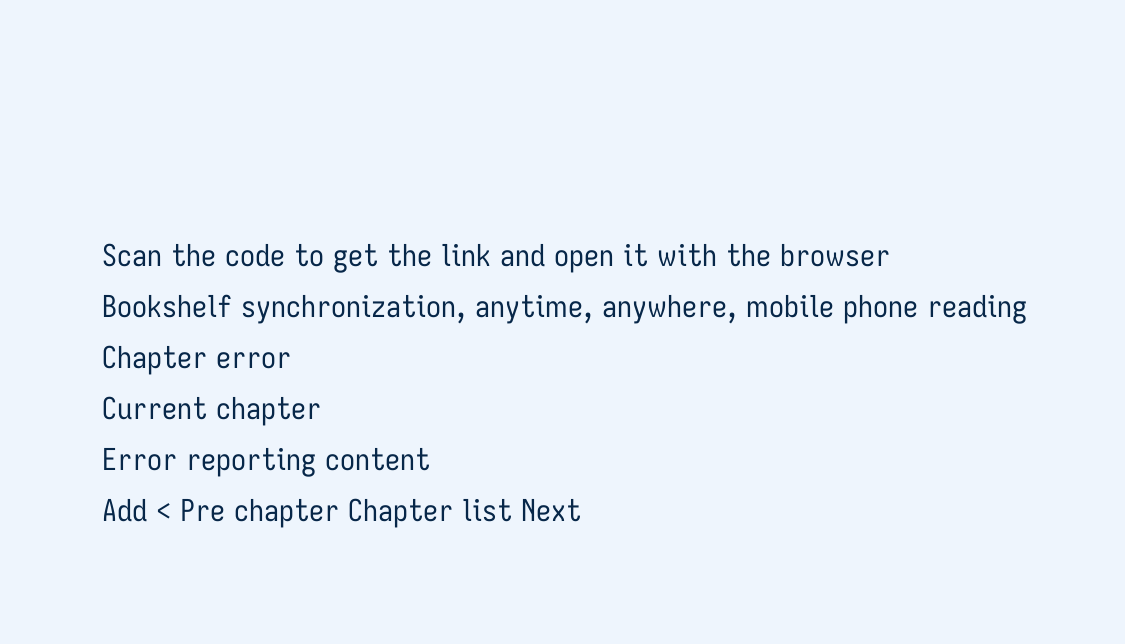Scan the code to get the link and open it with the browser
Bookshelf synchronization, anytime, anywhere, mobile phone reading
Chapter error
Current chapter
Error reporting content
Add < Pre chapter Chapter list Next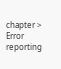chapter > Error reporting